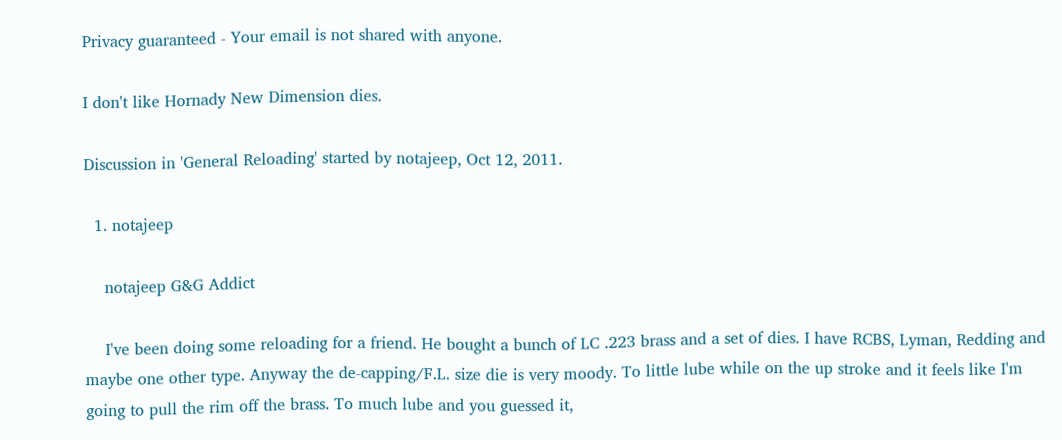Privacy guaranteed - Your email is not shared with anyone.

I don't like Hornady New Dimension dies.

Discussion in 'General Reloading' started by notajeep, Oct 12, 2011.

  1. notajeep

    notajeep G&G Addict

    I've been doing some reloading for a friend. He bought a bunch of LC .223 brass and a set of dies. I have RCBS, Lyman, Redding and maybe one other type. Anyway the de-capping/F.L. size die is very moody. To little lube while on the up stroke and it feels like I'm going to pull the rim off the brass. To much lube and you guessed it,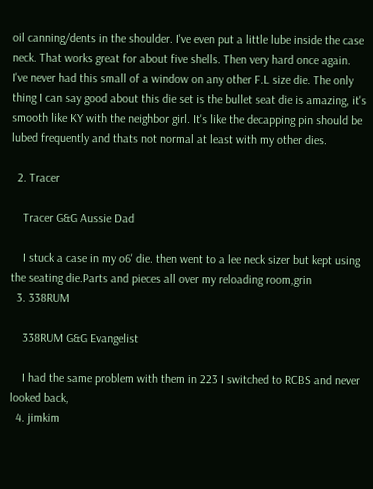oil canning/dents in the shoulder. I've even put a little lube inside the case neck. That works great for about five shells. Then very hard once again. I've never had this small of a window on any other F.L size die. The only thing I can say good about this die set is the bullet seat die is amazing, it's smooth like KY with the neighbor girl. It's like the decapping pin should be lubed frequently and thats not normal at least with my other dies.

  2. Tracer

    Tracer G&G Aussie Dad

    I stuck a case in my o6' die. then went to a lee neck sizer but kept using the seating die.Parts and pieces all over my reloading room,grin
  3. 338RUM

    338RUM G&G Evangelist

    I had the same problem with them in 223 I switched to RCBS and never looked back,
  4. jimkim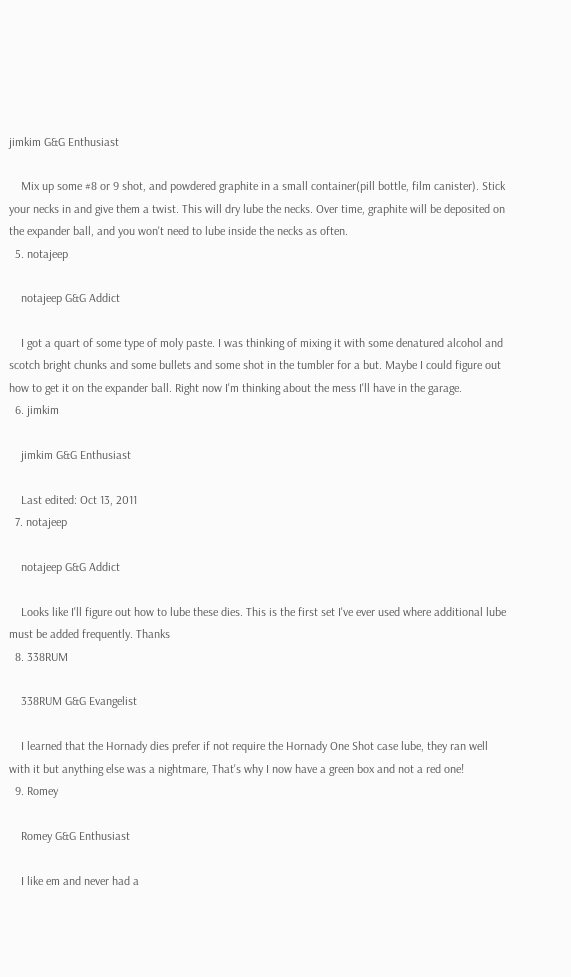jimkim G&G Enthusiast

    Mix up some #8 or 9 shot, and powdered graphite in a small container(pill bottle, film canister). Stick your necks in and give them a twist. This will dry lube the necks. Over time, graphite will be deposited on the expander ball, and you won't need to lube inside the necks as often.
  5. notajeep

    notajeep G&G Addict

    I got a quart of some type of moly paste. I was thinking of mixing it with some denatured alcohol and scotch bright chunks and some bullets and some shot in the tumbler for a but. Maybe I could figure out how to get it on the expander ball. Right now I'm thinking about the mess I'll have in the garage.
  6. jimkim

    jimkim G&G Enthusiast

    Last edited: Oct 13, 2011
  7. notajeep

    notajeep G&G Addict

    Looks like I'll figure out how to lube these dies. This is the first set I've ever used where additional lube must be added frequently. Thanks
  8. 338RUM

    338RUM G&G Evangelist

    I learned that the Hornady dies prefer if not require the Hornady One Shot case lube, they ran well with it but anything else was a nightmare, That's why I now have a green box and not a red one!
  9. Romey

    Romey G&G Enthusiast

    I like em and never had a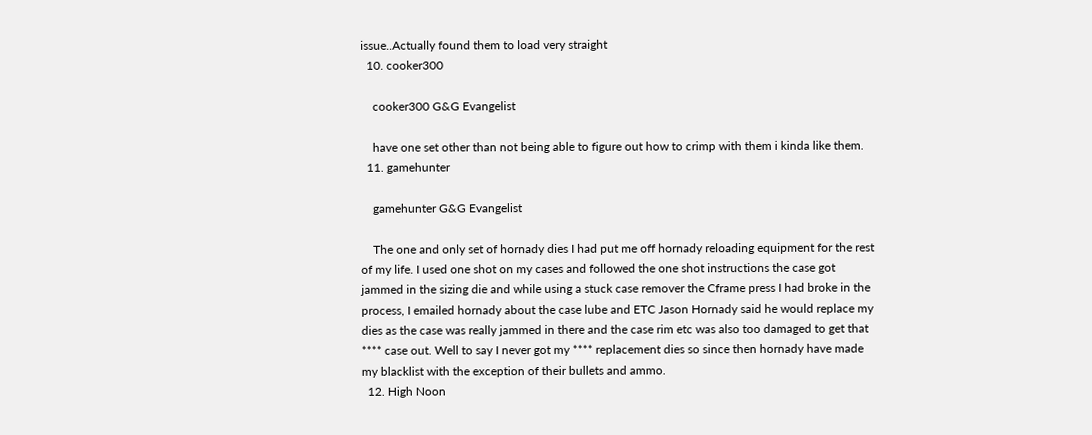issue..Actually found them to load very straight
  10. cooker300

    cooker300 G&G Evangelist

    have one set other than not being able to figure out how to crimp with them i kinda like them.
  11. gamehunter

    gamehunter G&G Evangelist

    The one and only set of hornady dies I had put me off hornady reloading equipment for the rest of my life. I used one shot on my cases and followed the one shot instructions the case got jammed in the sizing die and while using a stuck case remover the Cframe press I had broke in the process, I emailed hornady about the case lube and ETC Jason Hornady said he would replace my dies as the case was really jammed in there and the case rim etc was also too damaged to get that **** case out. Well to say I never got my **** replacement dies so since then hornady have made my blacklist with the exception of their bullets and ammo.
  12. High Noon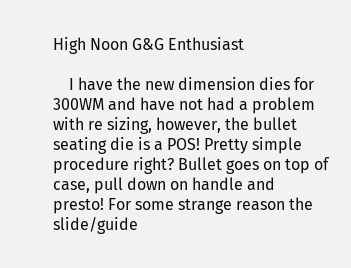High Noon G&G Enthusiast

    I have the new dimension dies for 300WM and have not had a problem with re sizing, however, the bullet seating die is a POS! Pretty simple procedure right? Bullet goes on top of case, pull down on handle and presto! For some strange reason the slide/guide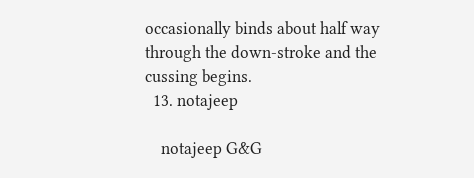occasionally binds about half way through the down-stroke and the cussing begins.
  13. notajeep

    notajeep G&G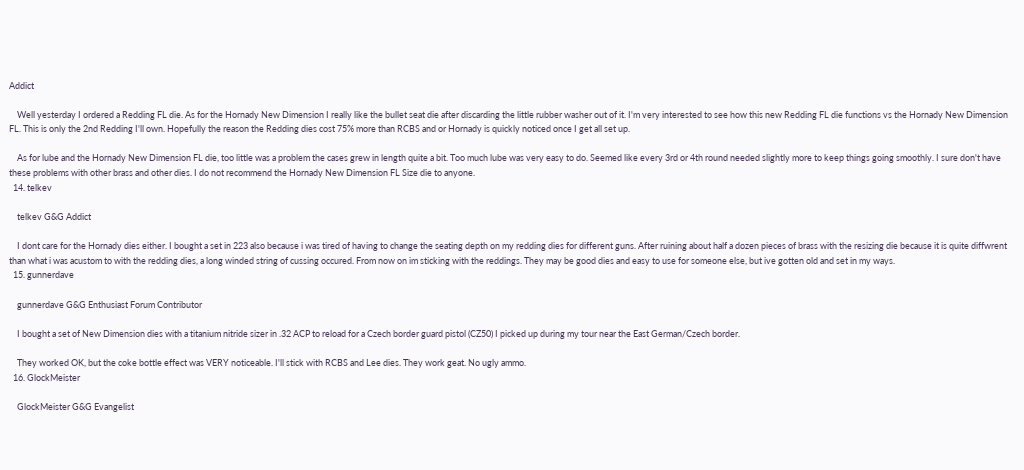Addict

    Well yesterday I ordered a Redding FL die. As for the Hornady New Dimension I really like the bullet seat die after discarding the little rubber washer out of it. I'm very interested to see how this new Redding FL die functions vs the Hornady New Dimension FL. This is only the 2nd Redding I'll own. Hopefully the reason the Redding dies cost 75% more than RCBS and or Hornady is quickly noticed once I get all set up.

    As for lube and the Hornady New Dimension FL die, too little was a problem the cases grew in length quite a bit. Too much lube was very easy to do. Seemed like every 3rd or 4th round needed slightly more to keep things going smoothly. I sure don't have these problems with other brass and other dies. I do not recommend the Hornady New Dimension FL Size die to anyone.
  14. telkev

    telkev G&G Addict

    I dont care for the Hornady dies either. I bought a set in 223 also because i was tired of having to change the seating depth on my redding dies for different guns. After ruining about half a dozen pieces of brass with the resizing die because it is quite diffwrent than what i was acustom to with the redding dies, a long winded string of cussing occured. From now on im sticking with the reddings. They may be good dies and easy to use for someone else, but ive gotten old and set in my ways.
  15. gunnerdave

    gunnerdave G&G Enthusiast Forum Contributor

    I bought a set of New Dimension dies with a titanium nitride sizer in .32 ACP to reload for a Czech border guard pistol (CZ50) I picked up during my tour near the East German/Czech border.

    They worked OK, but the coke bottle effect was VERY noticeable. I'll stick with RCBS and Lee dies. They work geat. No ugly ammo.
  16. GlockMeister

    GlockMeister G&G Evangelist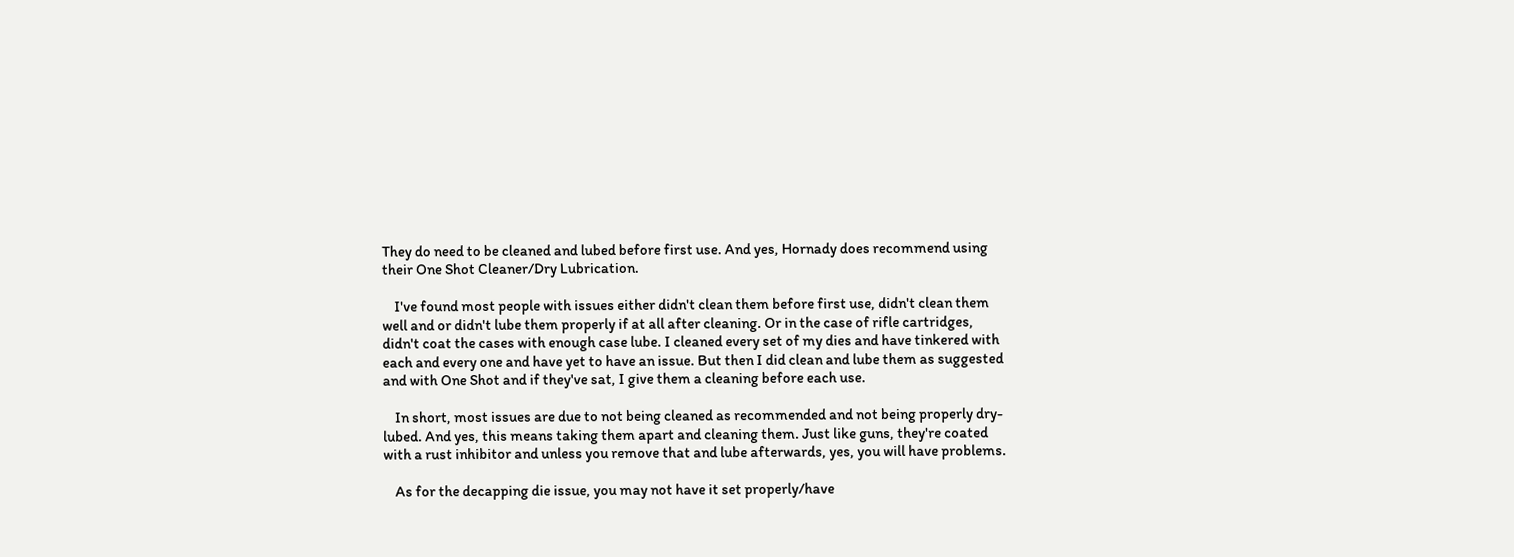They do need to be cleaned and lubed before first use. And yes, Hornady does recommend using their One Shot Cleaner/Dry Lubrication.

    I've found most people with issues either didn't clean them before first use, didn't clean them well and or didn't lube them properly if at all after cleaning. Or in the case of rifle cartridges, didn't coat the cases with enough case lube. I cleaned every set of my dies and have tinkered with each and every one and have yet to have an issue. But then I did clean and lube them as suggested and with One Shot and if they've sat, I give them a cleaning before each use.

    In short, most issues are due to not being cleaned as recommended and not being properly dry-lubed. And yes, this means taking them apart and cleaning them. Just like guns, they're coated with a rust inhibitor and unless you remove that and lube afterwards, yes, you will have problems.

    As for the decapping die issue, you may not have it set properly/have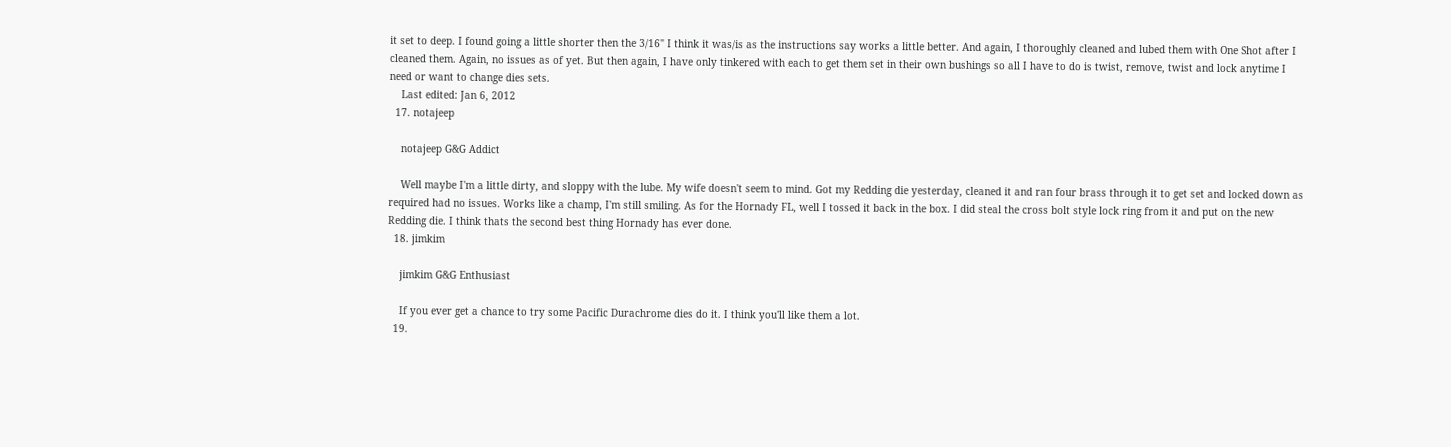it set to deep. I found going a little shorter then the 3/16" I think it was/is as the instructions say works a little better. And again, I thoroughly cleaned and lubed them with One Shot after I cleaned them. Again, no issues as of yet. But then again, I have only tinkered with each to get them set in their own bushings so all I have to do is twist, remove, twist and lock anytime I need or want to change dies sets.
    Last edited: Jan 6, 2012
  17. notajeep

    notajeep G&G Addict

    Well maybe I'm a little dirty, and sloppy with the lube. My wife doesn't seem to mind. Got my Redding die yesterday, cleaned it and ran four brass through it to get set and locked down as required had no issues. Works like a champ, I'm still smiling. As for the Hornady FL, well I tossed it back in the box. I did steal the cross bolt style lock ring from it and put on the new Redding die. I think thats the second best thing Hornady has ever done.
  18. jimkim

    jimkim G&G Enthusiast

    If you ever get a chance to try some Pacific Durachrome dies do it. I think you'll like them a lot.
  19.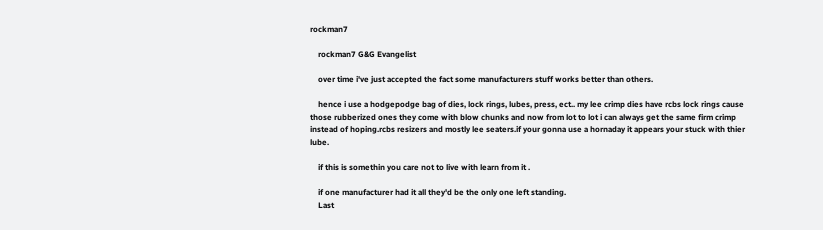rockman7

    rockman7 G&G Evangelist

    over time i've just accepted the fact some manufacturers stuff works better than others.

    hence i use a hodgepodge bag of dies, lock rings, lubes, press, ect.. my lee crimp dies have rcbs lock rings cause those rubberized ones they come with blow chunks and now from lot to lot i can always get the same firm crimp instead of hoping.rcbs resizers and mostly lee seaters.if your gonna use a hornaday it appears your stuck with thier lube.

    if this is somethin you care not to live with learn from it .

    if one manufacturer had it all they'd be the only one left standing.
    Last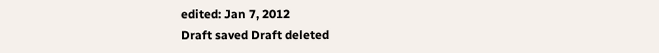edited: Jan 7, 2012
Draft saved Draft deleted